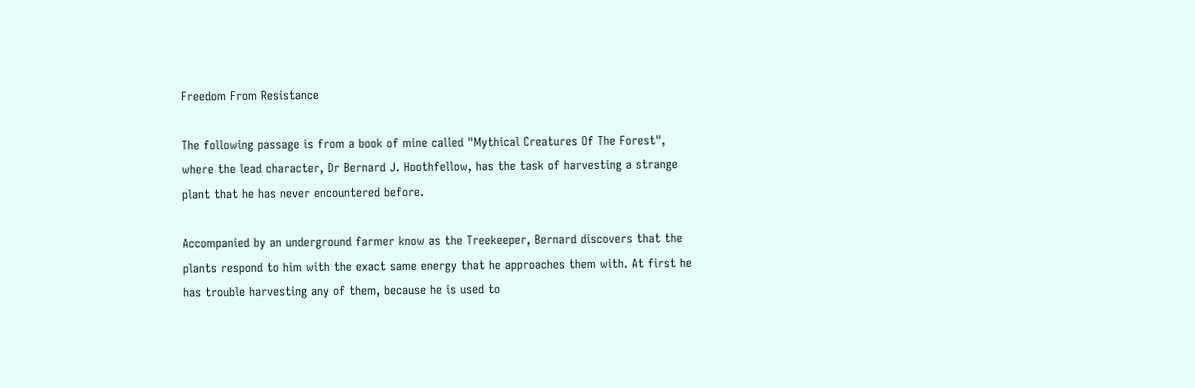Freedom From Resistance

The following passage is from a book of mine called "Mythical Creatures Of The Forest", where the lead character, Dr Bernard J. Hoothfellow, has the task of harvesting a strange plant that he has never encountered before.

Accompanied by an underground farmer know as the Treekeeper, Bernard discovers that the plants respond to him with the exact same energy that he approaches them with. At first he has trouble harvesting any of them, because he is used to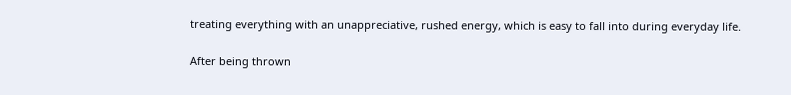treating everything with an unappreciative, rushed energy, which is easy to fall into during everyday life.

After being thrown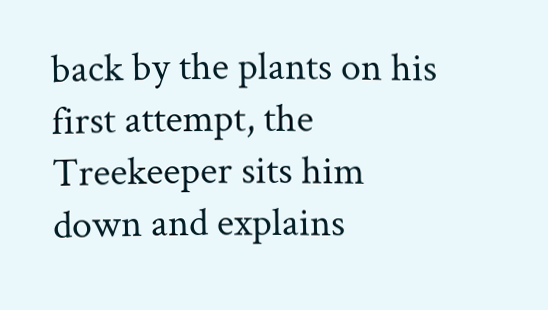back by the plants on his first attempt, the Treekeeper sits him down and explains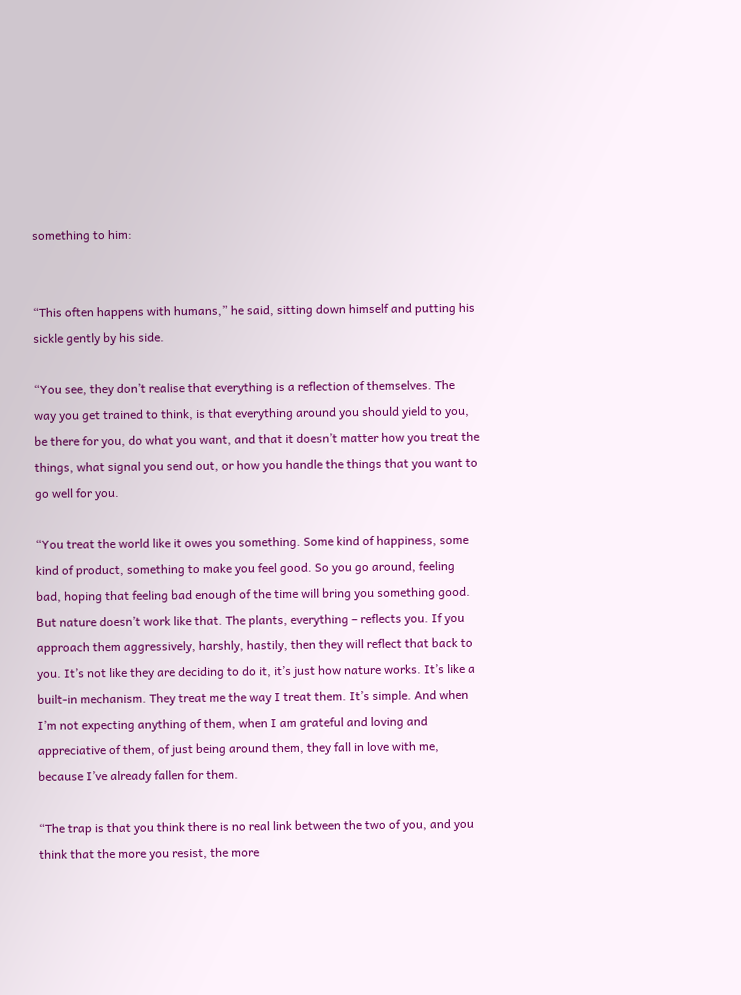something to him:


“This often happens with humans,” he said, sitting down himself and putting his sickle gently by his side.

“You see, they don’t realise that everything is a reflection of themselves. The way you get trained to think, is that everything around you should yield to you, be there for you, do what you want, and that it doesn’t matter how you treat the things, what signal you send out, or how you handle the things that you want to go well for you.

“You treat the world like it owes you something. Some kind of happiness, some kind of product, something to make you feel good. So you go around, feeling bad, hoping that feeling bad enough of the time will bring you something good. But nature doesn’t work like that. The plants, everything – reflects you. If you approach them aggressively, harshly, hastily, then they will reflect that back to you. It’s not like they are deciding to do it, it’s just how nature works. It’s like a built-in mechanism. They treat me the way I treat them. It’s simple. And when I’m not expecting anything of them, when I am grateful and loving and appreciative of them, of just being around them, they fall in love with me, because I’ve already fallen for them.

“The trap is that you think there is no real link between the two of you, and you think that the more you resist, the more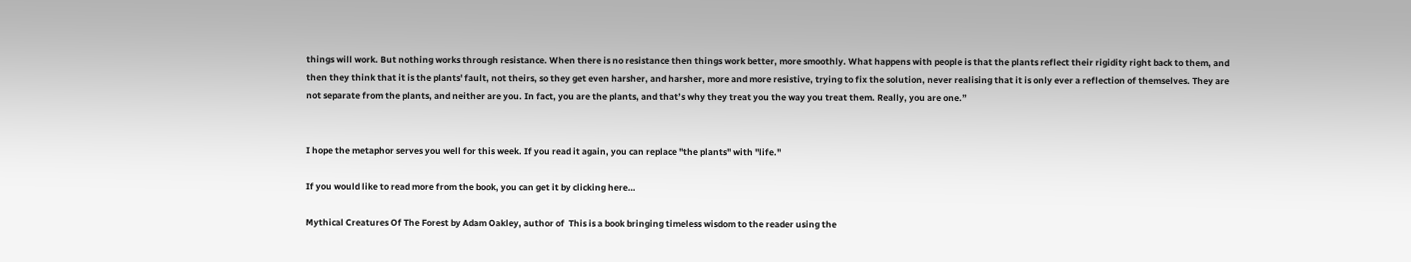things will work. But nothing works through resistance. When there is no resistance then things work better, more smoothly. What happens with people is that the plants reflect their rigidity right back to them, and then they think that it is the plants' fault, not theirs, so they get even harsher, and harsher, more and more resistive, trying to fix the solution, never realising that it is only ever a reflection of themselves. They are not separate from the plants, and neither are you. In fact, you are the plants, and that’s why they treat you the way you treat them. Really, you are one.”


I hope the metaphor serves you well for this week. If you read it again, you can replace "the plants" with "life."

If you would like to read more from the book, you can get it by clicking here…

Mythical Creatures Of The Forest by Adam Oakley, author of  This is a book bringing timeless wisdom to the reader using the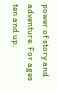power of story and adventure. For ages ten and up.